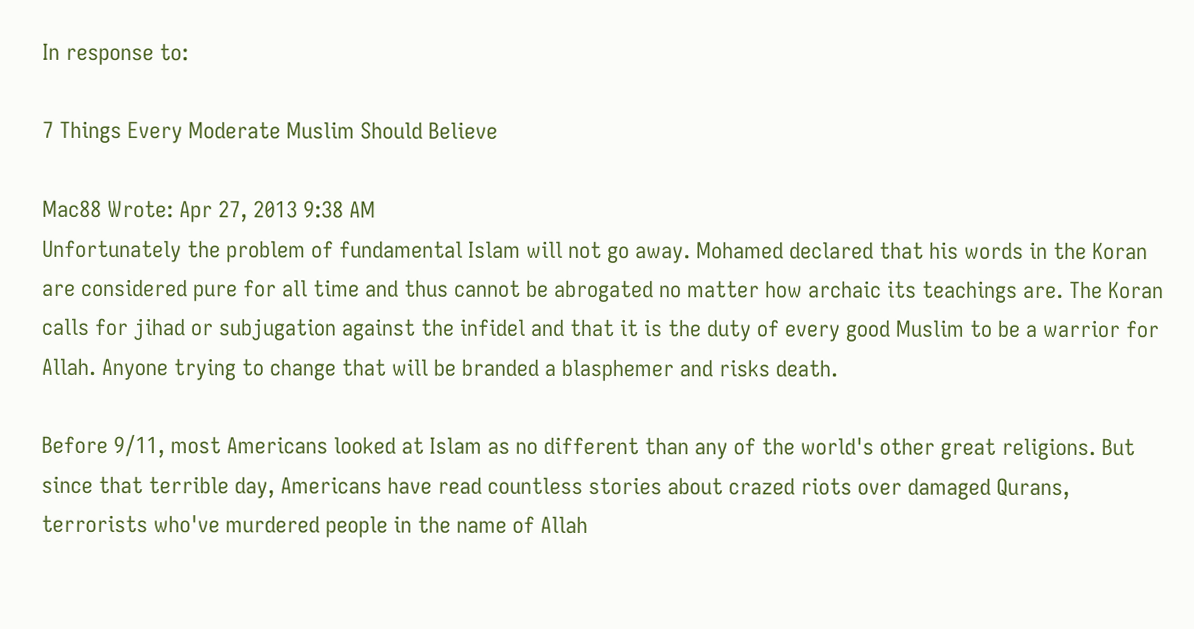In response to:

7 Things Every Moderate Muslim Should Believe

Mac88 Wrote: Apr 27, 2013 9:38 AM
Unfortunately the problem of fundamental Islam will not go away. Mohamed declared that his words in the Koran are considered pure for all time and thus cannot be abrogated no matter how archaic its teachings are. The Koran calls for jihad or subjugation against the infidel and that it is the duty of every good Muslim to be a warrior for Allah. Anyone trying to change that will be branded a blasphemer and risks death.

Before 9/11, most Americans looked at Islam as no different than any of the world's other great religions. But since that terrible day, Americans have read countless stories about crazed riots over damaged Qurans, terrorists who've murdered people in the name of Allah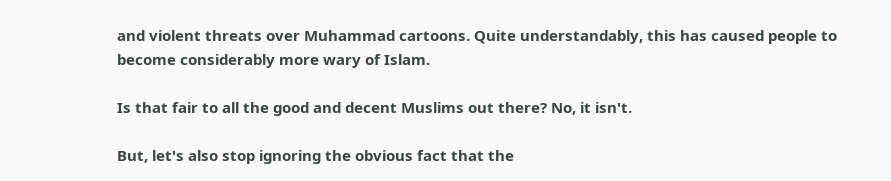and violent threats over Muhammad cartoons. Quite understandably, this has caused people to become considerably more wary of Islam.

Is that fair to all the good and decent Muslims out there? No, it isn't.

But, let's also stop ignoring the obvious fact that the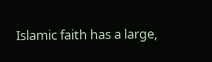Islamic faith has a large,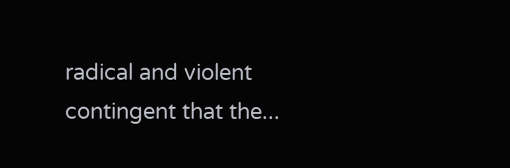radical and violent contingent that the...